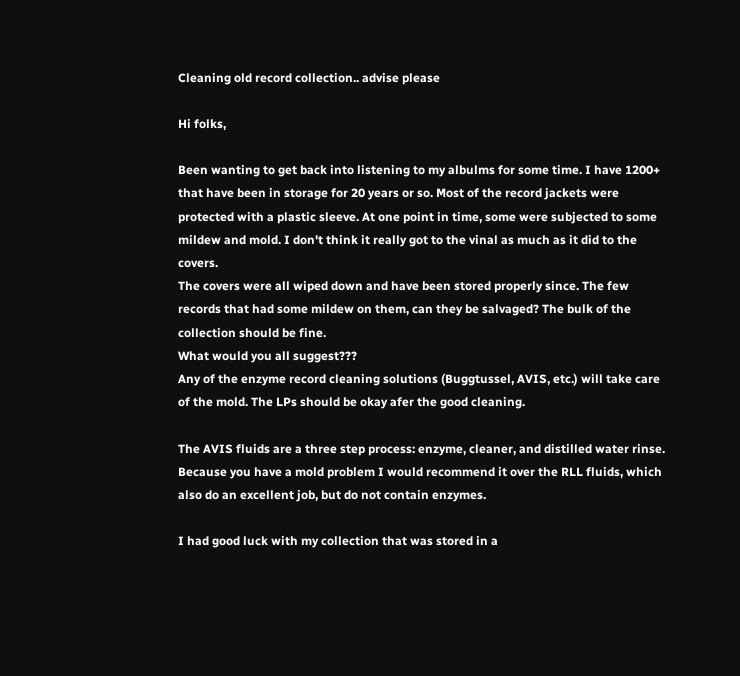Cleaning old record collection.. advise please

Hi folks,

Been wanting to get back into listening to my albulms for some time. I have 1200+ that have been in storage for 20 years or so. Most of the record jackets were protected with a plastic sleeve. At one point in time, some were subjected to some mildew and mold. I don't think it really got to the vinal as much as it did to the covers.
The covers were all wiped down and have been stored properly since. The few records that had some mildew on them, can they be salvaged? The bulk of the collection should be fine.
What would you all suggest???
Any of the enzyme record cleaning solutions (Buggtussel, AVIS, etc.) will take care of the mold. The LPs should be okay afer the good cleaning.

The AVIS fluids are a three step process: enzyme, cleaner, and distilled water rinse. Because you have a mold problem I would recommend it over the RLL fluids, which also do an excellent job, but do not contain enzymes.

I had good luck with my collection that was stored in a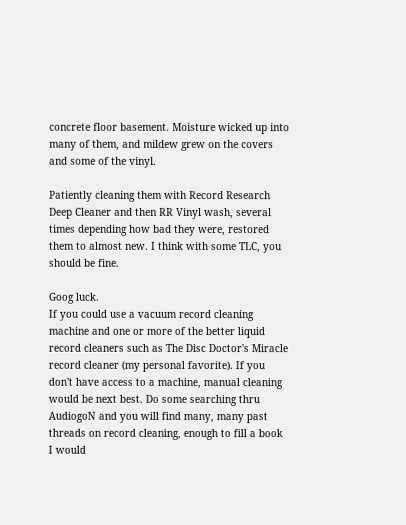concrete floor basement. Moisture wicked up into many of them, and mildew grew on the covers and some of the vinyl.

Patiently cleaning them with Record Research Deep Cleaner and then RR Vinyl wash, several times depending how bad they were, restored them to almost new. I think with some TLC, you should be fine.

Goog luck.
If you could use a vacuum record cleaning machine and one or more of the better liquid record cleaners such as The Disc Doctor's Miracle record cleaner (my personal favorite). If you don't have access to a machine, manual cleaning would be next best. Do some searching thru AudiogoN and you will find many, many past threads on record cleaning, enough to fill a book I would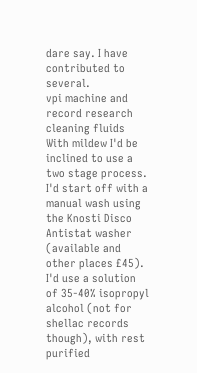dare say. I have contributed to several.
vpi machine and record research cleaning fluids
With mildew I'd be inclined to use a two stage process. I'd start off with a manual wash using the Knosti Disco Antistat washer (available and other places £45). I'd use a solution of 35-40% isopropyl alcohol (not for shellac records though), with rest purified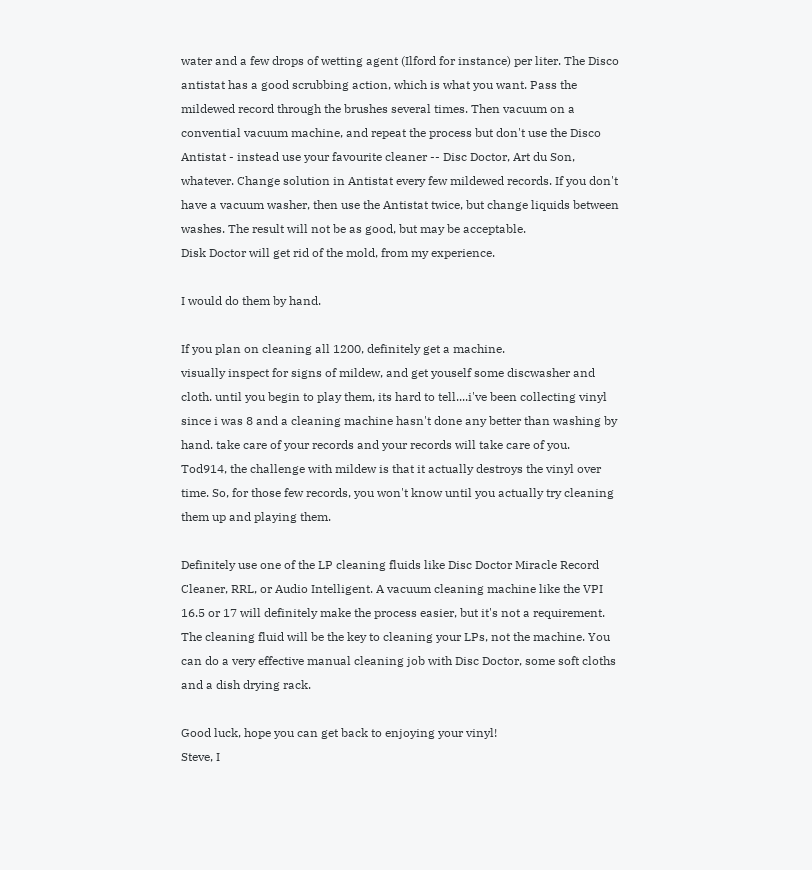water and a few drops of wetting agent (Ilford for instance) per liter. The Disco antistat has a good scrubbing action, which is what you want. Pass the mildewed record through the brushes several times. Then vacuum on a convential vacuum machine, and repeat the process but don't use the Disco Antistat - instead use your favourite cleaner -- Disc Doctor, Art du Son, whatever. Change solution in Antistat every few mildewed records. If you don't have a vacuum washer, then use the Antistat twice, but change liquids between washes. The result will not be as good, but may be acceptable.
Disk Doctor will get rid of the mold, from my experience.

I would do them by hand.

If you plan on cleaning all 1200, definitely get a machine.
visually inspect for signs of mildew, and get youself some discwasher and cloth. until you begin to play them, its hard to tell....i've been collecting vinyl since i was 8 and a cleaning machine hasn't done any better than washing by hand. take care of your records and your records will take care of you.
Tod914, the challenge with mildew is that it actually destroys the vinyl over time. So, for those few records, you won't know until you actually try cleaning them up and playing them.

Definitely use one of the LP cleaning fluids like Disc Doctor Miracle Record Cleaner, RRL, or Audio Intelligent. A vacuum cleaning machine like the VPI 16.5 or 17 will definitely make the process easier, but it's not a requirement. The cleaning fluid will be the key to cleaning your LPs, not the machine. You can do a very effective manual cleaning job with Disc Doctor, some soft cloths and a dish drying rack.

Good luck, hope you can get back to enjoying your vinyl!
Steve, I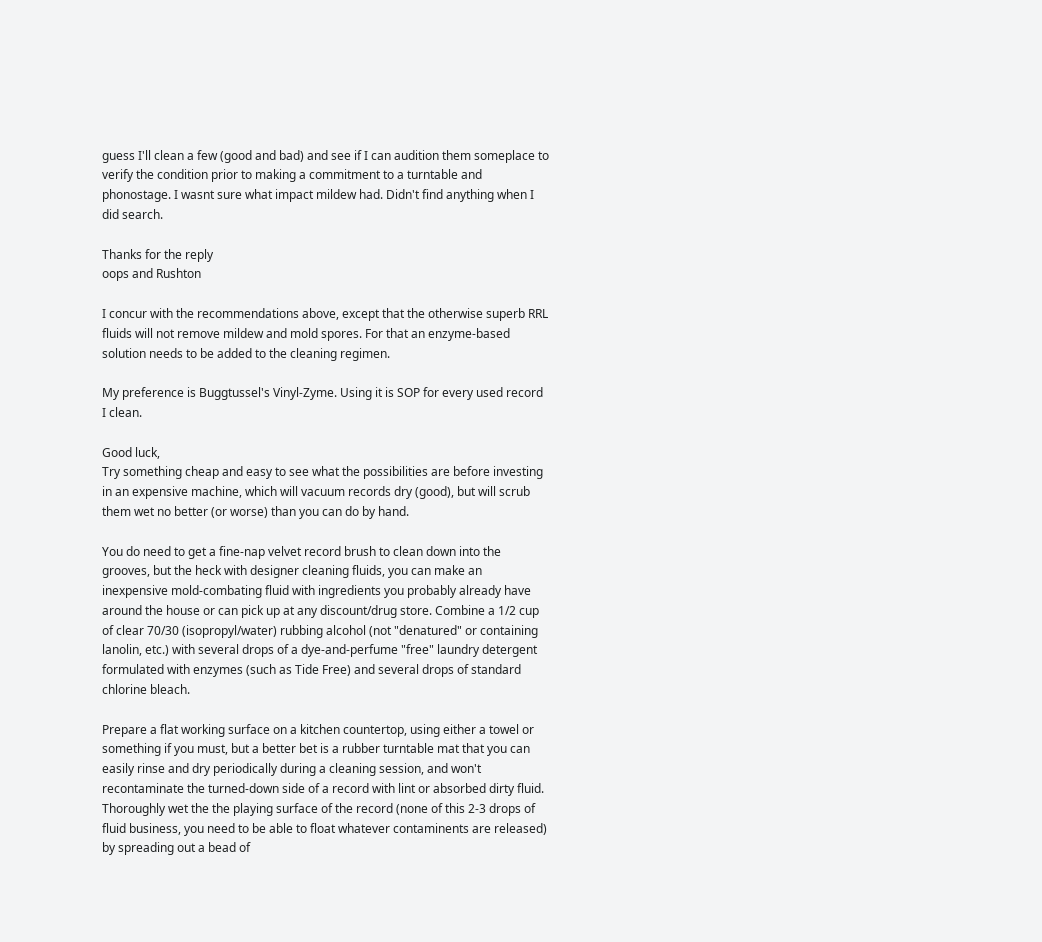guess I'll clean a few (good and bad) and see if I can audition them someplace to verify the condition prior to making a commitment to a turntable and phonostage. I wasnt sure what impact mildew had. Didn't find anything when I did search.

Thanks for the reply
oops and Rushton

I concur with the recommendations above, except that the otherwise superb RRL fluids will not remove mildew and mold spores. For that an enzyme-based solution needs to be added to the cleaning regimen.

My preference is Buggtussel's Vinyl-Zyme. Using it is SOP for every used record I clean.

Good luck,
Try something cheap and easy to see what the possibilities are before investing in an expensive machine, which will vacuum records dry (good), but will scrub them wet no better (or worse) than you can do by hand.

You do need to get a fine-nap velvet record brush to clean down into the grooves, but the heck with designer cleaning fluids, you can make an inexpensive mold-combating fluid with ingredients you probably already have around the house or can pick up at any discount/drug store. Combine a 1/2 cup of clear 70/30 (isopropyl/water) rubbing alcohol (not "denatured" or containing lanolin, etc.) with several drops of a dye-and-perfume "free" laundry detergent formulated with enzymes (such as Tide Free) and several drops of standard chlorine bleach.

Prepare a flat working surface on a kitchen countertop, using either a towel or something if you must, but a better bet is a rubber turntable mat that you can easily rinse and dry periodically during a cleaning session, and won't recontaminate the turned-down side of a record with lint or absorbed dirty fluid. Thoroughly wet the the playing surface of the record (none of this 2-3 drops of fluid business, you need to be able to float whatever contaminents are released) by spreading out a bead of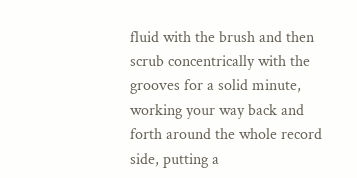fluid with the brush and then scrub concentrically with the grooves for a solid minute, working your way back and forth around the whole record side, putting a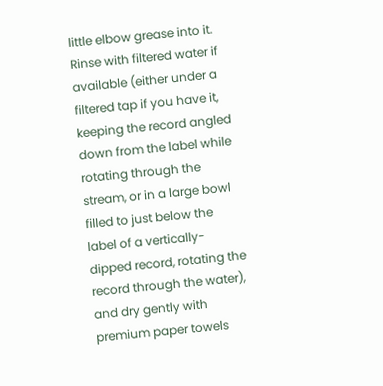little elbow grease into it. Rinse with filtered water if available (either under a filtered tap if you have it, keeping the record angled down from the label while rotating through the stream, or in a large bowl filled to just below the label of a vertically-dipped record, rotating the record through the water), and dry gently with premium paper towels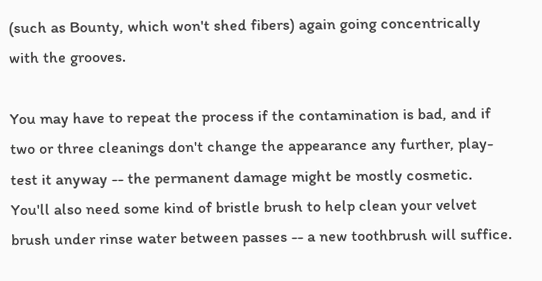(such as Bounty, which won't shed fibers) again going concentrically with the grooves.

You may have to repeat the process if the contamination is bad, and if two or three cleanings don't change the appearance any further, play-test it anyway -- the permanent damage might be mostly cosmetic. You'll also need some kind of bristle brush to help clean your velvet brush under rinse water between passes -- a new toothbrush will suffice.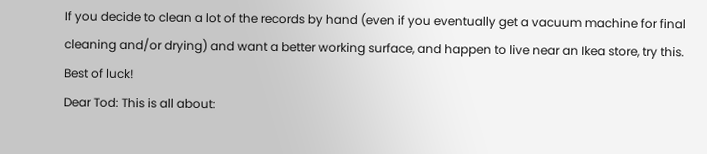If you decide to clean a lot of the records by hand (even if you eventually get a vacuum machine for final cleaning and/or drying) and want a better working surface, and happen to live near an Ikea store, try this. Best of luck!
Dear Tod: This is all about: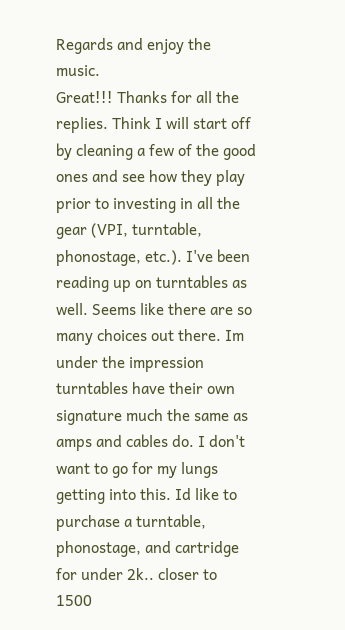Regards and enjoy the music.
Great!!! Thanks for all the replies. Think I will start off by cleaning a few of the good ones and see how they play prior to investing in all the gear (VPI, turntable, phonostage, etc.). I've been reading up on turntables as well. Seems like there are so many choices out there. Im under the impression turntables have their own signature much the same as amps and cables do. I don't want to go for my lungs getting into this. Id like to purchase a turntable, phonostage, and cartridge for under 2k.. closer to 1500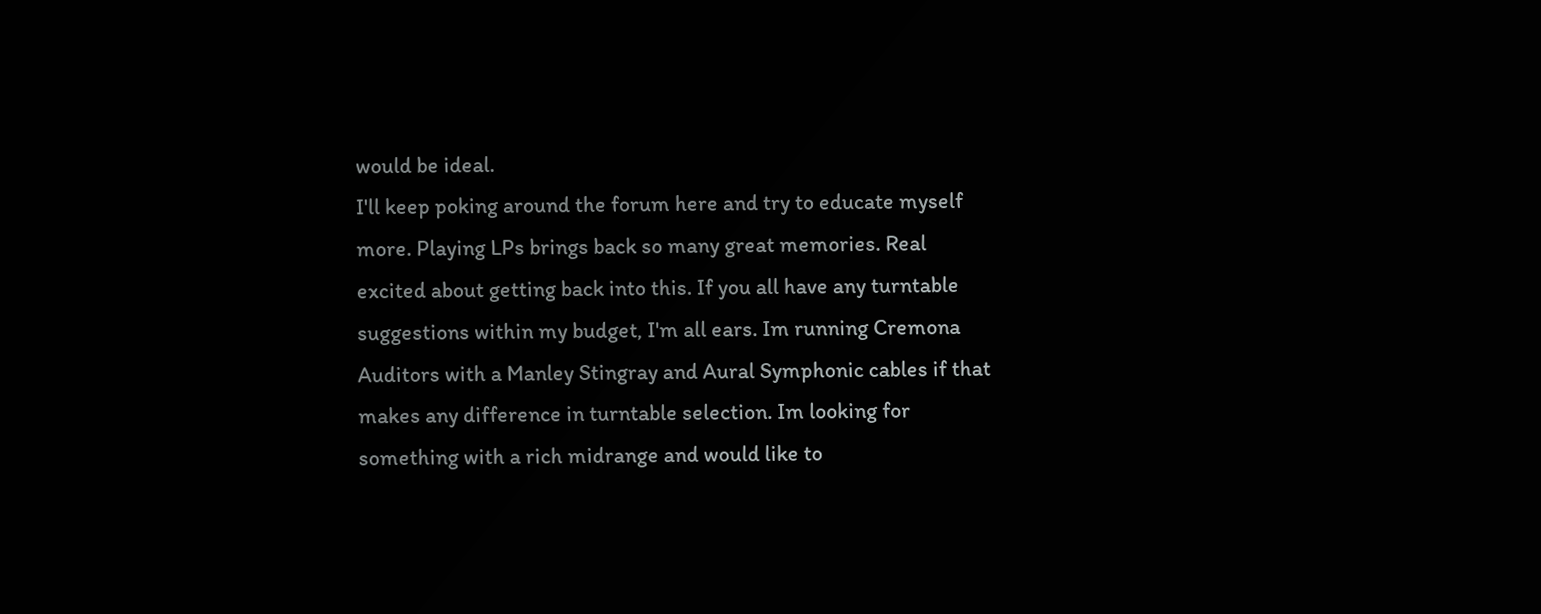would be ideal.
I'll keep poking around the forum here and try to educate myself more. Playing LPs brings back so many great memories. Real excited about getting back into this. If you all have any turntable suggestions within my budget, I'm all ears. Im running Cremona Auditors with a Manley Stingray and Aural Symphonic cables if that makes any difference in turntable selection. Im looking for something with a rich midrange and would like to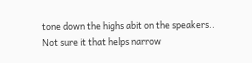tone down the highs abit on the speakers.. Not sure it that helps narrow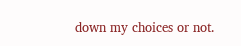down my choices or not.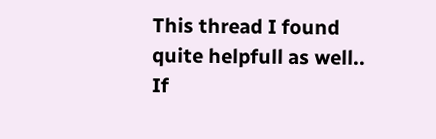This thread I found quite helpfull as well..
If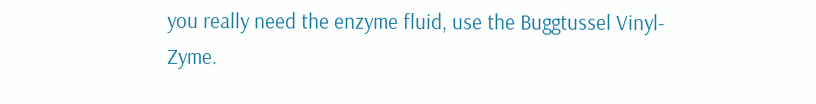you really need the enzyme fluid, use the Buggtussel Vinyl-Zyme.